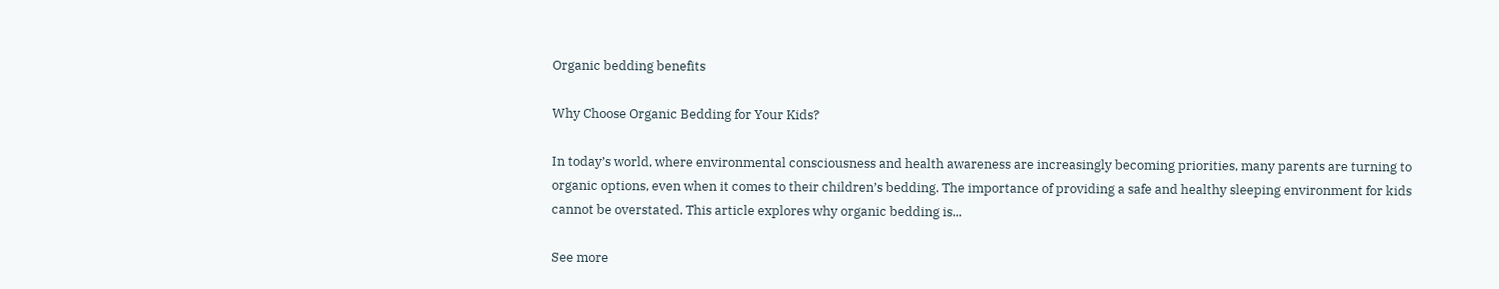Organic bedding benefits

Why Choose Organic Bedding for Your Kids?

In today’s world, where environmental consciousness and health awareness are increasingly becoming priorities, many parents are turning to organic options, even when it comes to their children’s bedding. The importance of providing a safe and healthy sleeping environment for kids cannot be overstated. This article explores why organic bedding is...

See more